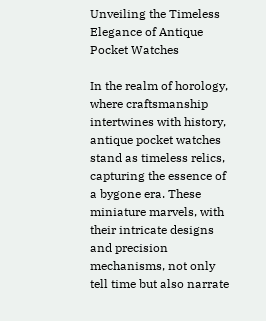Unveiling the Timeless Elegance of Antique Pocket Watches

In the realm of horology, where craftsmanship intertwines with history, antique pocket watches stand as timeless relics, capturing the essence of a bygone era. These miniature marvels, with their intricate designs and precision mechanisms, not only tell time but also narrate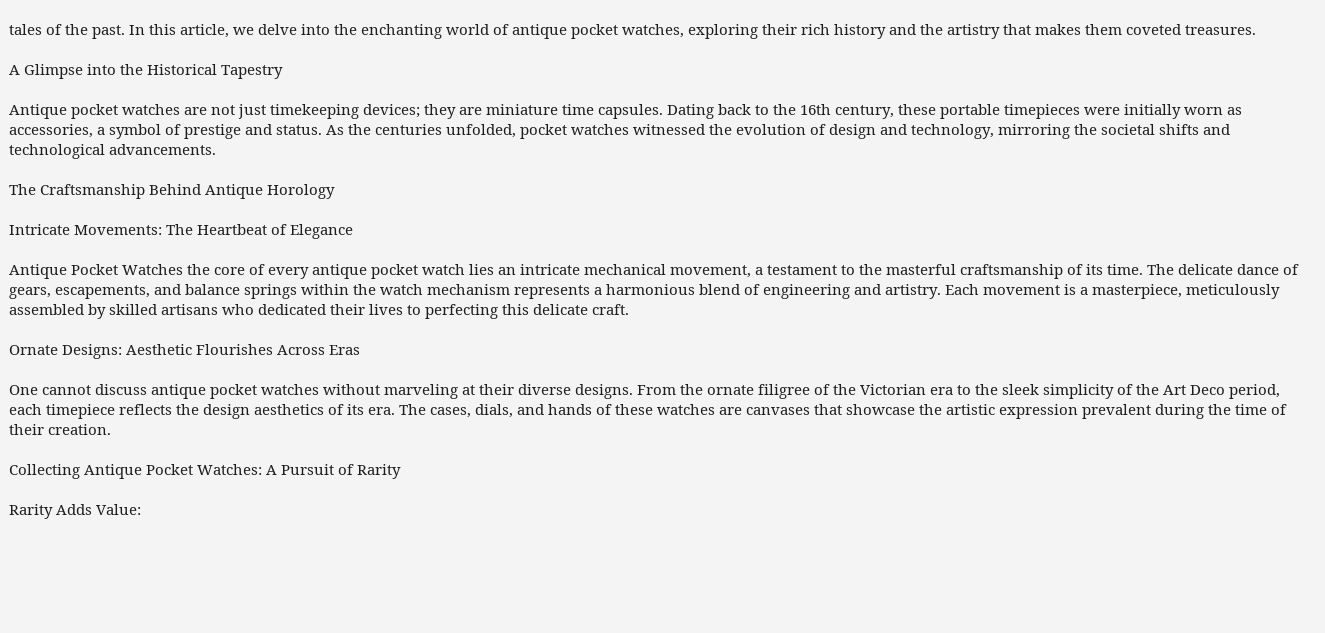tales of the past. In this article, we delve into the enchanting world of antique pocket watches, exploring their rich history and the artistry that makes them coveted treasures.

A Glimpse into the Historical Tapestry

Antique pocket watches are not just timekeeping devices; they are miniature time capsules. Dating back to the 16th century, these portable timepieces were initially worn as accessories, a symbol of prestige and status. As the centuries unfolded, pocket watches witnessed the evolution of design and technology, mirroring the societal shifts and technological advancements.

The Craftsmanship Behind Antique Horology

Intricate Movements: The Heartbeat of Elegance

Antique Pocket Watches the core of every antique pocket watch lies an intricate mechanical movement, a testament to the masterful craftsmanship of its time. The delicate dance of gears, escapements, and balance springs within the watch mechanism represents a harmonious blend of engineering and artistry. Each movement is a masterpiece, meticulously assembled by skilled artisans who dedicated their lives to perfecting this delicate craft.

Ornate Designs: Aesthetic Flourishes Across Eras

One cannot discuss antique pocket watches without marveling at their diverse designs. From the ornate filigree of the Victorian era to the sleek simplicity of the Art Deco period, each timepiece reflects the design aesthetics of its era. The cases, dials, and hands of these watches are canvases that showcase the artistic expression prevalent during the time of their creation.

Collecting Antique Pocket Watches: A Pursuit of Rarity

Rarity Adds Value: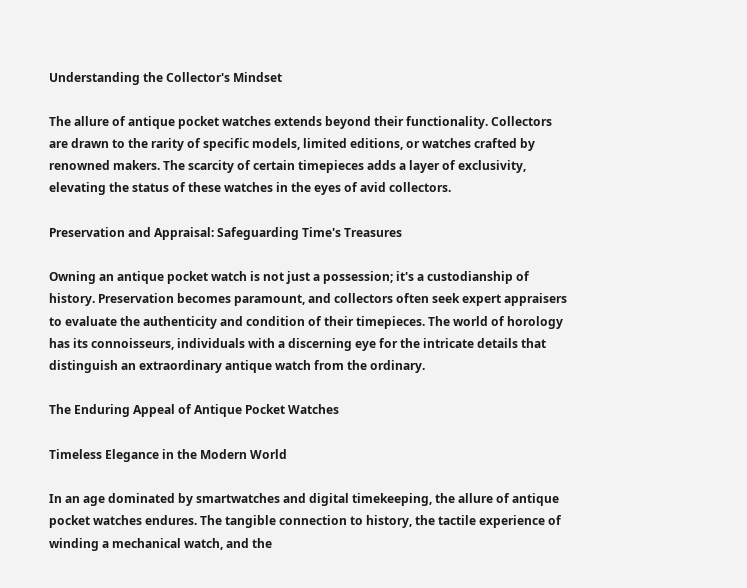Understanding the Collector's Mindset

The allure of antique pocket watches extends beyond their functionality. Collectors are drawn to the rarity of specific models, limited editions, or watches crafted by renowned makers. The scarcity of certain timepieces adds a layer of exclusivity, elevating the status of these watches in the eyes of avid collectors.

Preservation and Appraisal: Safeguarding Time's Treasures

Owning an antique pocket watch is not just a possession; it's a custodianship of history. Preservation becomes paramount, and collectors often seek expert appraisers to evaluate the authenticity and condition of their timepieces. The world of horology has its connoisseurs, individuals with a discerning eye for the intricate details that distinguish an extraordinary antique watch from the ordinary.

The Enduring Appeal of Antique Pocket Watches

Timeless Elegance in the Modern World

In an age dominated by smartwatches and digital timekeeping, the allure of antique pocket watches endures. The tangible connection to history, the tactile experience of winding a mechanical watch, and the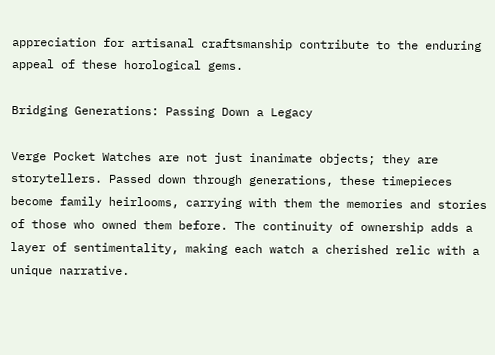appreciation for artisanal craftsmanship contribute to the enduring appeal of these horological gems.

Bridging Generations: Passing Down a Legacy

Verge Pocket Watches are not just inanimate objects; they are storytellers. Passed down through generations, these timepieces become family heirlooms, carrying with them the memories and stories of those who owned them before. The continuity of ownership adds a layer of sentimentality, making each watch a cherished relic with a unique narrative.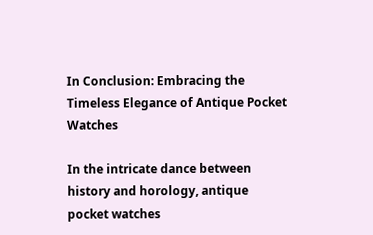In Conclusion: Embracing the Timeless Elegance of Antique Pocket Watches

In the intricate dance between history and horology, antique pocket watches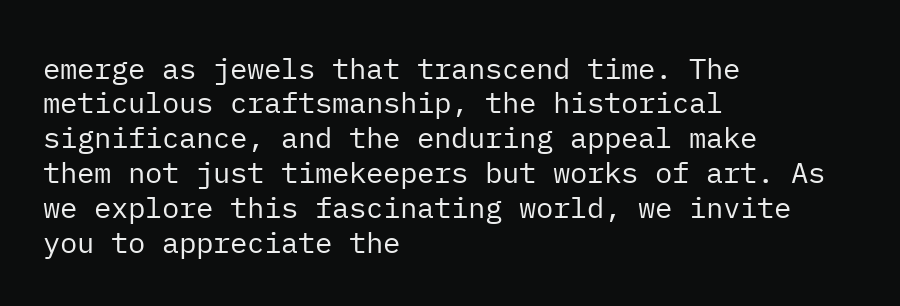emerge as jewels that transcend time. The meticulous craftsmanship, the historical significance, and the enduring appeal make them not just timekeepers but works of art. As we explore this fascinating world, we invite you to appreciate the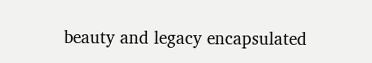beauty and legacy encapsulated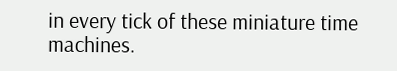in every tick of these miniature time machines.